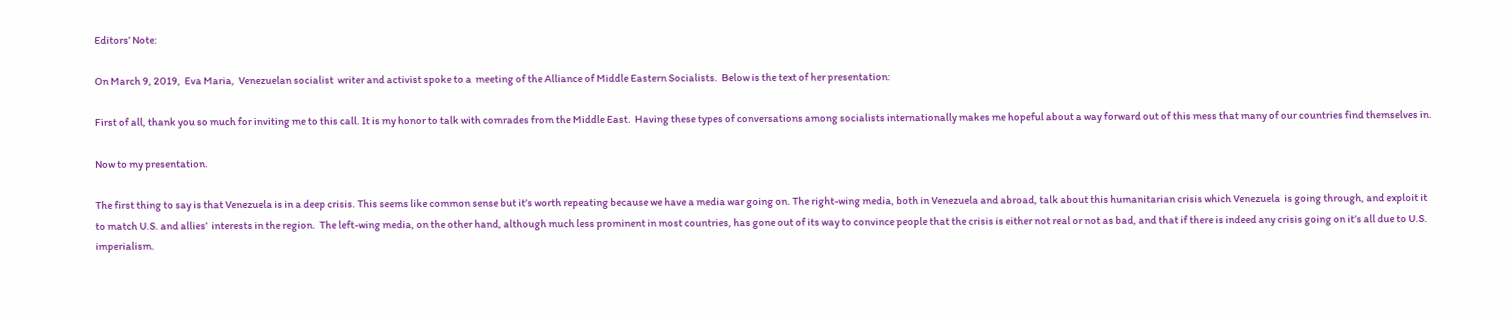Editors’ Note:

On March 9, 2019,  Eva Maria,  Venezuelan socialist  writer and activist spoke to a  meeting of the Alliance of Middle Eastern Socialists.  Below is the text of her presentation:

First of all, thank you so much for inviting me to this call. It is my honor to talk with comrades from the Middle East.  Having these types of conversations among socialists internationally makes me hopeful about a way forward out of this mess that many of our countries find themselves in.

Now to my presentation.

The first thing to say is that Venezuela is in a deep crisis. This seems like common sense but it’s worth repeating because we have a media war going on. The right-wing media, both in Venezuela and abroad, talk about this humanitarian crisis which Venezuela  is going through, and exploit it to match U.S. and allies’  interests in the region.  The left-wing media, on the other hand, although much less prominent in most countries, has gone out of its way to convince people that the crisis is either not real or not as bad, and that if there is indeed any crisis going on it’s all due to U.S. imperialism.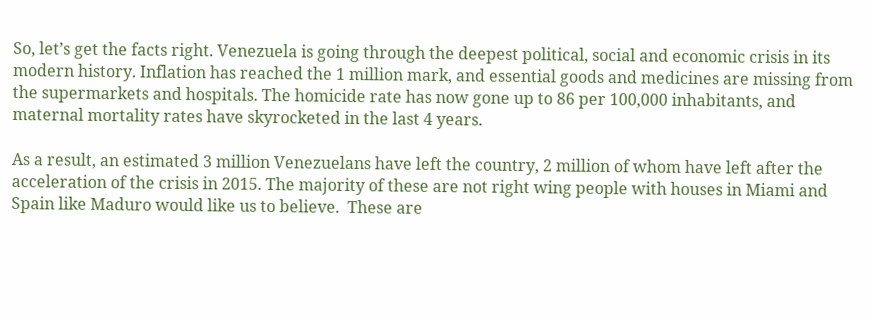So, let’s get the facts right. Venezuela is going through the deepest political, social and economic crisis in its modern history. Inflation has reached the 1 million mark, and essential goods and medicines are missing from the supermarkets and hospitals. The homicide rate has now gone up to 86 per 100,000 inhabitants, and maternal mortality rates have skyrocketed in the last 4 years.

As a result, an estimated 3 million Venezuelans have left the country, 2 million of whom have left after the acceleration of the crisis in 2015. The majority of these are not right wing people with houses in Miami and Spain like Maduro would like us to believe.  These are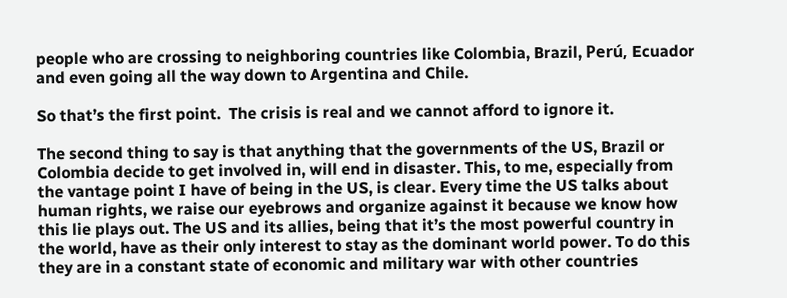people who are crossing to neighboring countries like Colombia, Brazil, Perú, Ecuador and even going all the way down to Argentina and Chile.

So that’s the first point.  The crisis is real and we cannot afford to ignore it.

The second thing to say is that anything that the governments of the US, Brazil or Colombia decide to get involved in, will end in disaster. This, to me, especially from the vantage point I have of being in the US, is clear. Every time the US talks about human rights, we raise our eyebrows and organize against it because we know how this lie plays out. The US and its allies, being that it’s the most powerful country in the world, have as their only interest to stay as the dominant world power. To do this they are in a constant state of economic and military war with other countries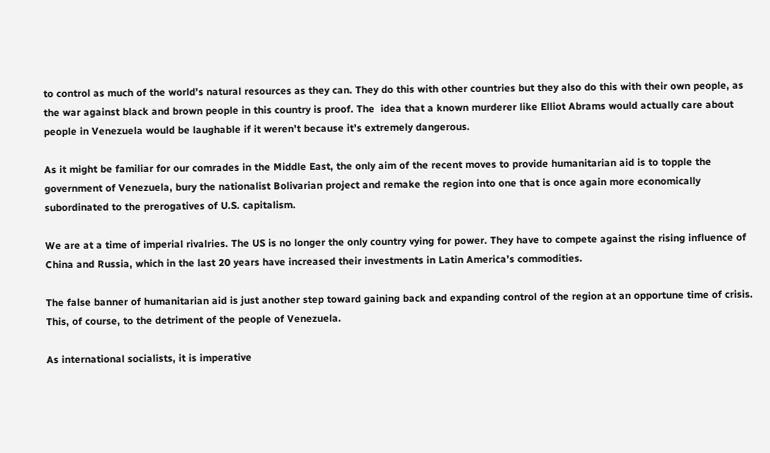to control as much of the world’s natural resources as they can. They do this with other countries but they also do this with their own people, as the war against black and brown people in this country is proof. The  idea that a known murderer like Elliot Abrams would actually care about people in Venezuela would be laughable if it weren’t because it’s extremely dangerous.

As it might be familiar for our comrades in the Middle East, the only aim of the recent moves to provide humanitarian aid is to topple the government of Venezuela, bury the nationalist Bolivarian project and remake the region into one that is once again more economically subordinated to the prerogatives of U.S. capitalism.

We are at a time of imperial rivalries. The US is no longer the only country vying for power. They have to compete against the rising influence of China and Russia, which in the last 20 years have increased their investments in Latin America’s commodities.

The false banner of humanitarian aid is just another step toward gaining back and expanding control of the region at an opportune time of crisis. This, of course, to the detriment of the people of Venezuela.

As international socialists, it is imperative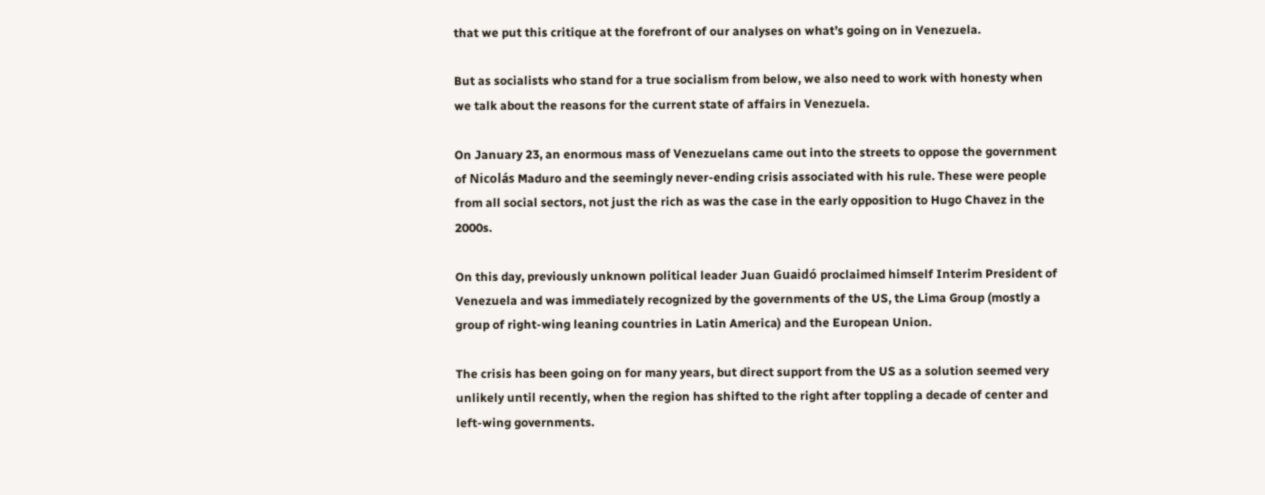that we put this critique at the forefront of our analyses on what’s going on in Venezuela.

But as socialists who stand for a true socialism from below, we also need to work with honesty when we talk about the reasons for the current state of affairs in Venezuela.

On January 23, an enormous mass of Venezuelans came out into the streets to oppose the government of Nicolás Maduro and the seemingly never-ending crisis associated with his rule. These were people from all social sectors, not just the rich as was the case in the early opposition to Hugo Chavez in the 2000s.

On this day, previously unknown political leader Juan Guaidó proclaimed himself Interim President of Venezuela and was immediately recognized by the governments of the US, the Lima Group (mostly a group of right-wing leaning countries in Latin America) and the European Union.

The crisis has been going on for many years, but direct support from the US as a solution seemed very unlikely until recently, when the region has shifted to the right after toppling a decade of center and left-wing governments.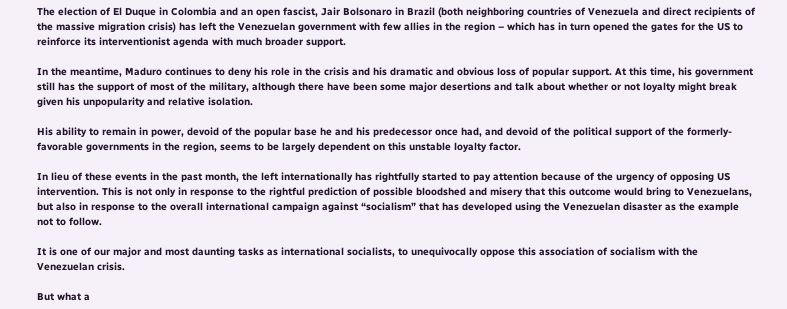The election of El Duque in Colombia and an open fascist, Jair Bolsonaro in Brazil (both neighboring countries of Venezuela and direct recipients of the massive migration crisis) has left the Venezuelan government with few allies in the region – which has in turn opened the gates for the US to reinforce its interventionist agenda with much broader support.

In the meantime, Maduro continues to deny his role in the crisis and his dramatic and obvious loss of popular support. At this time, his government still has the support of most of the military, although there have been some major desertions and talk about whether or not loyalty might break given his unpopularity and relative isolation.

His ability to remain in power, devoid of the popular base he and his predecessor once had, and devoid of the political support of the formerly- favorable governments in the region, seems to be largely dependent on this unstable loyalty factor.

In lieu of these events in the past month, the left internationally has rightfully started to pay attention because of the urgency of opposing US intervention. This is not only in response to the rightful prediction of possible bloodshed and misery that this outcome would bring to Venezuelans, but also in response to the overall international campaign against “socialism” that has developed using the Venezuelan disaster as the example not to follow.

It is one of our major and most daunting tasks as international socialists, to unequivocally oppose this association of socialism with the Venezuelan crisis.

But what a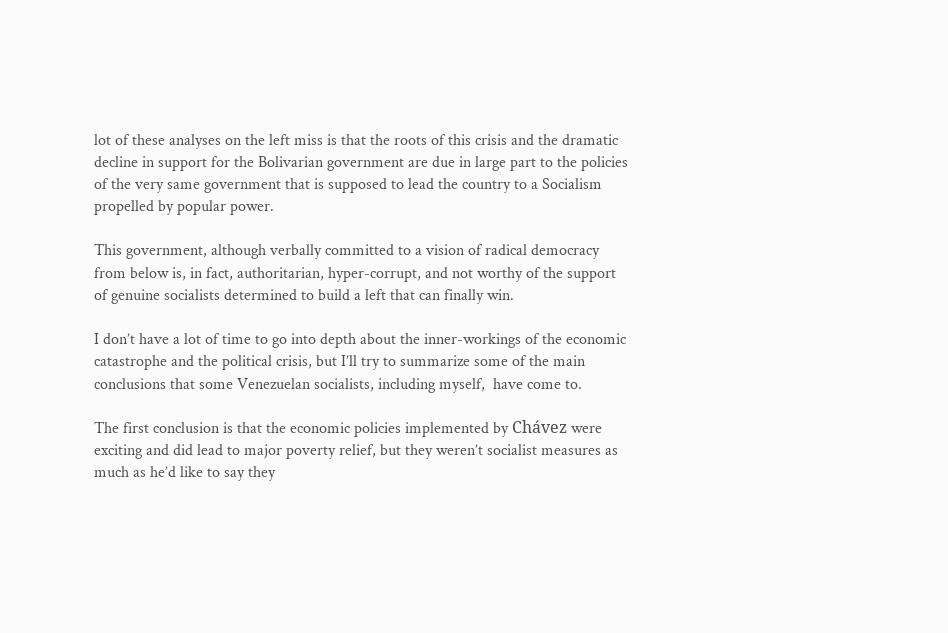lot of these analyses on the left miss is that the roots of this crisis and the dramatic decline in support for the Bolivarian government are due in large part to the policies of the very same government that is supposed to lead the country to a Socialism propelled by popular power.

This government, although verbally committed to a vision of radical democracy from below is, in fact, authoritarian, hyper-corrupt, and not worthy of the support of genuine socialists determined to build a left that can finally win.

I don’t have a lot of time to go into depth about the inner-workings of the economic catastrophe and the political crisis, but I’ll try to summarize some of the main conclusions that some Venezuelan socialists, including myself,  have come to.

The first conclusion is that the economic policies implemented by Chávez were exciting and did lead to major poverty relief, but they weren’t socialist measures as much as he’d like to say they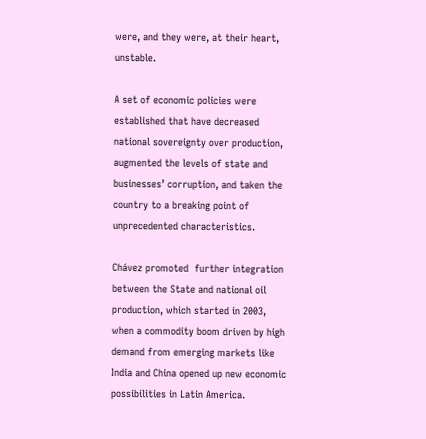were, and they were, at their heart, unstable.

A set of economic policies were established that have decreased national sovereignty over production, augmented the levels of state and businesses’ corruption, and taken the country to a breaking point of unprecedented characteristics.

Chávez promoted  further integration between the State and national oil production, which started in 2003, when a commodity boom driven by high demand from emerging markets like India and China opened up new economic possibilities in Latin America.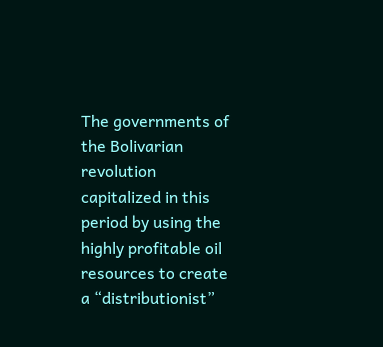The governments of the Bolivarian revolution capitalized in this period by using the highly profitable oil resources to create a “distributionist”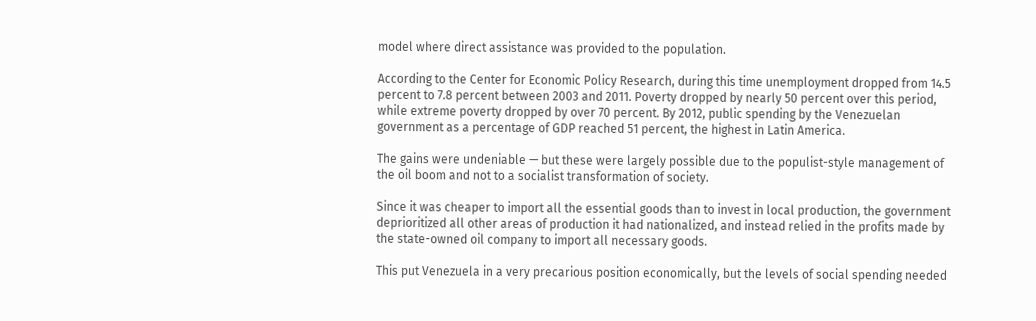model where direct assistance was provided to the population.

According to the Center for Economic Policy Research, during this time unemployment dropped from 14.5 percent to 7.8 percent between 2003 and 2011. Poverty dropped by nearly 50 percent over this period, while extreme poverty dropped by over 70 percent. By 2012, public spending by the Venezuelan government as a percentage of GDP reached 51 percent, the highest in Latin America.

The gains were undeniable — but these were largely possible due to the populist-style management of the oil boom and not to a socialist transformation of society.

Since it was cheaper to import all the essential goods than to invest in local production, the government deprioritized all other areas of production it had nationalized, and instead relied in the profits made by the state-owned oil company to import all necessary goods.

This put Venezuela in a very precarious position economically, but the levels of social spending needed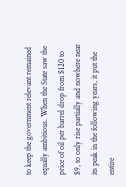to keep the government relevant remained equally ambitious. When the State saw the price of oil per barrel drop from $120 to $9, to only rise partially and nowhere near its peak in the following years, it put the entire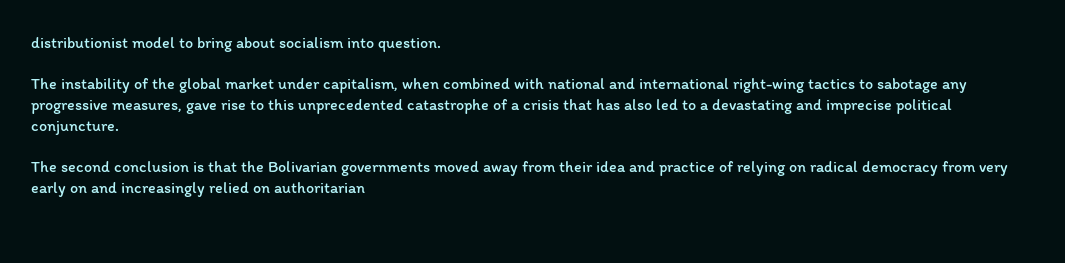distributionist model to bring about socialism into question.

The instability of the global market under capitalism, when combined with national and international right-wing tactics to sabotage any progressive measures, gave rise to this unprecedented catastrophe of a crisis that has also led to a devastating and imprecise political conjuncture.

The second conclusion is that the Bolivarian governments moved away from their idea and practice of relying on radical democracy from very early on and increasingly relied on authoritarian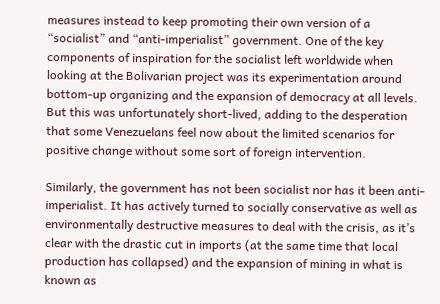measures instead to keep promoting their own version of a “socialist” and “anti-imperialist” government. One of the key components of inspiration for the socialist left worldwide when looking at the Bolivarian project was its experimentation around bottom-up organizing and the expansion of democracy at all levels. But this was unfortunately short-lived, adding to the desperation that some Venezuelans feel now about the limited scenarios for positive change without some sort of foreign intervention.

Similarly, the government has not been socialist nor has it been anti-imperialist. It has actively turned to socially conservative as well as environmentally destructive measures to deal with the crisis, as it’s clear with the drastic cut in imports (at the same time that local production has collapsed) and the expansion of mining in what is known as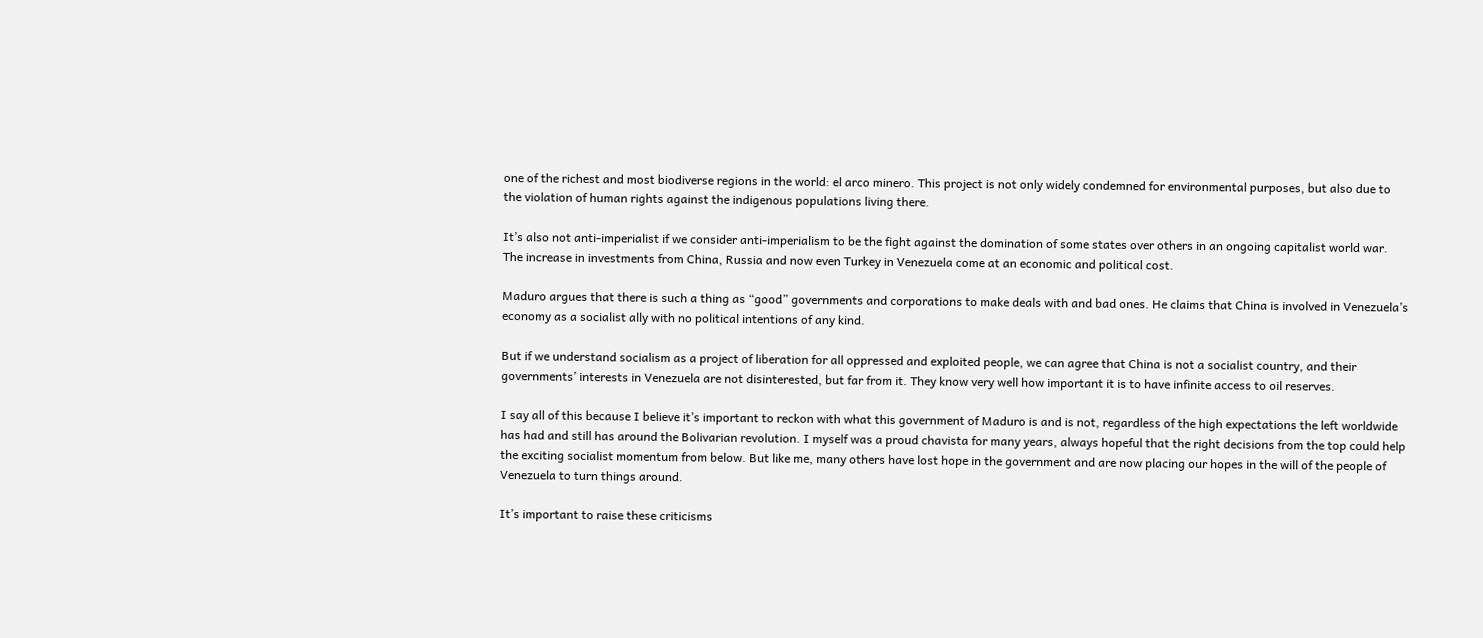one of the richest and most biodiverse regions in the world: el arco minero. This project is not only widely condemned for environmental purposes, but also due to the violation of human rights against the indigenous populations living there.

It’s also not anti-imperialist if we consider anti-imperialism to be the fight against the domination of some states over others in an ongoing capitalist world war. The increase in investments from China, Russia and now even Turkey in Venezuela come at an economic and political cost.

Maduro argues that there is such a thing as “good” governments and corporations to make deals with and bad ones. He claims that China is involved in Venezuela’s economy as a socialist ally with no political intentions of any kind.

But if we understand socialism as a project of liberation for all oppressed and exploited people, we can agree that China is not a socialist country, and their governments’ interests in Venezuela are not disinterested, but far from it. They know very well how important it is to have infinite access to oil reserves.

I say all of this because I believe it’s important to reckon with what this government of Maduro is and is not, regardless of the high expectations the left worldwide has had and still has around the Bolivarian revolution. I myself was a proud chavista for many years, always hopeful that the right decisions from the top could help the exciting socialist momentum from below. But like me, many others have lost hope in the government and are now placing our hopes in the will of the people of Venezuela to turn things around.

It’s important to raise these criticisms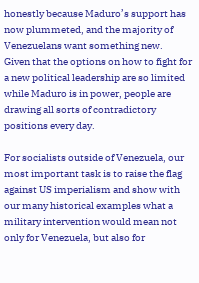honestly because Maduro’s support has now plummeted, and the majority of Venezuelans want something new.  Given that the options on how to fight for a new political leadership are so limited while Maduro is in power, people are drawing all sorts of contradictory positions every day.

For socialists outside of Venezuela, our most important task is to raise the flag against US imperialism and show with our many historical examples what a military intervention would mean not only for Venezuela, but also for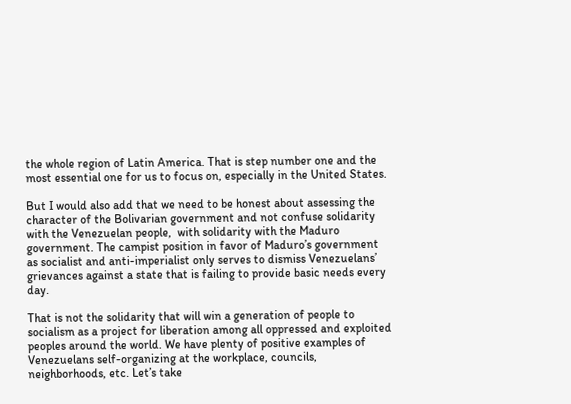the whole region of Latin America. That is step number one and the most essential one for us to focus on, especially in the United States.

But I would also add that we need to be honest about assessing the character of the Bolivarian government and not confuse solidarity with the Venezuelan people,  with solidarity with the Maduro government. The campist position in favor of Maduro’s government as socialist and anti-imperialist only serves to dismiss Venezuelans’ grievances against a state that is failing to provide basic needs every day.

That is not the solidarity that will win a generation of people to socialism as a project for liberation among all oppressed and exploited peoples around the world. We have plenty of positive examples of Venezuelans self-organizing at the workplace, councils, neighborhoods, etc. Let’s take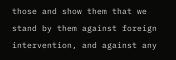those and show them that we stand by them against foreign intervention, and against any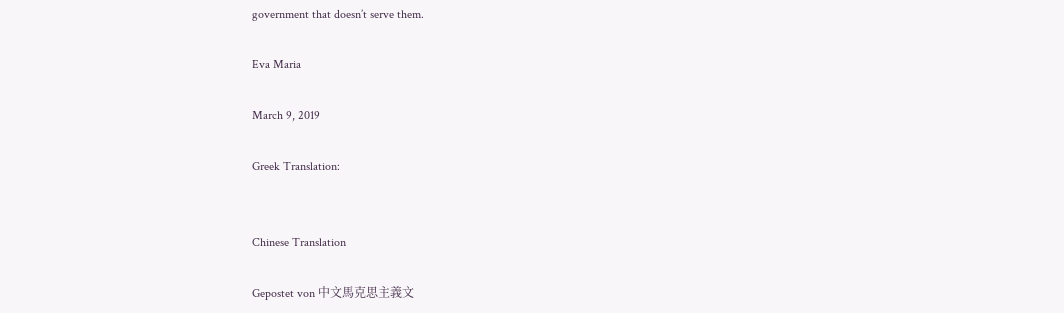government that doesn’t serve them.

Eva Maria

March 9, 2019

Greek Translation:


Chinese Translation

Gepostet von 中文馬克思主義文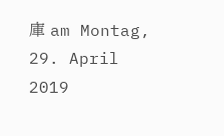庫 am Montag, 29. April 2019